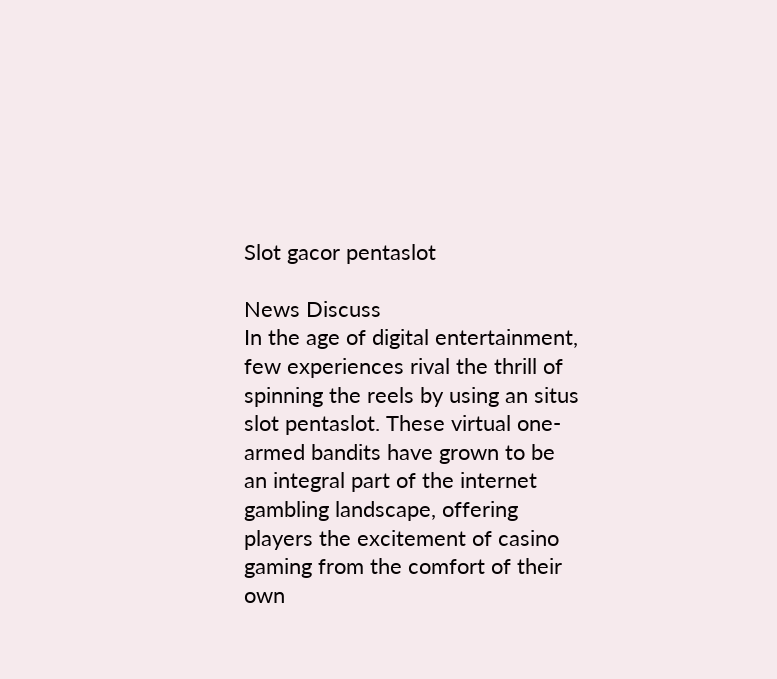Slot gacor pentaslot

News Discuss
In the age of digital entertainment, few experiences rival the thrill of spinning the reels by using an situs slot pentaslot. These virtual one-armed bandits have grown to be an integral part of the internet gambling landscape, offering players the excitement of casino gaming from the comfort of their own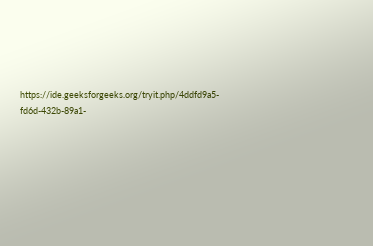https://ide.geeksforgeeks.org/tryit.php/4ddfd9a5-fd6d-432b-89a1-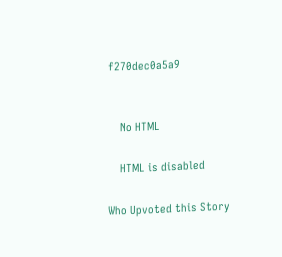f270dec0a5a9


    No HTML

    HTML is disabled

Who Upvoted this Story